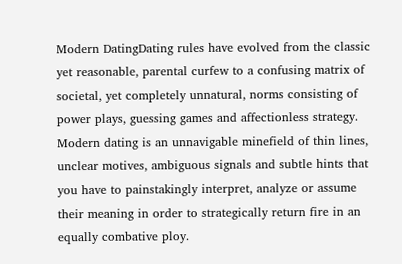Modern DatingDating rules have evolved from the classic yet reasonable, parental curfew to a confusing matrix of societal, yet completely unnatural, norms consisting of power plays, guessing games and affectionless strategy. Modern dating is an unnavigable minefield of thin lines, unclear motives, ambiguous signals and subtle hints that you have to painstakingly interpret, analyze or assume their meaning in order to strategically return fire in an equally combative ploy.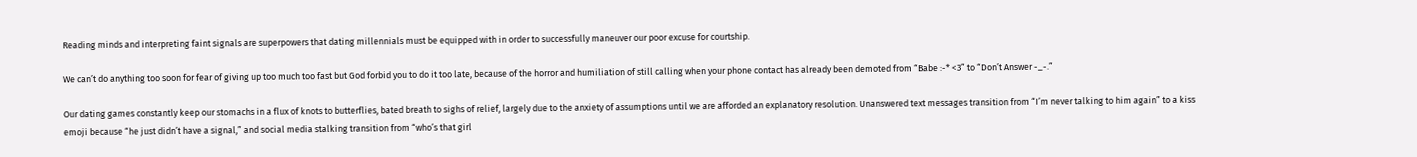Reading minds and interpreting faint signals are superpowers that dating millennials must be equipped with in order to successfully maneuver our poor excuse for courtship.

We can’t do anything too soon for fear of giving up too much too fast but God forbid you to do it too late, because of the horror and humiliation of still calling when your phone contact has already been demoted from “Babe :-* <3” to “Don’t Answer -_-.”

Our dating games constantly keep our stomachs in a flux of knots to butterflies, bated breath to sighs of relief, largely due to the anxiety of assumptions until we are afforded an explanatory resolution. Unanswered text messages transition from “I’m never talking to him again” to a kiss emoji because “he just didn’t have a signal,” and social media stalking transition from “who’s that girl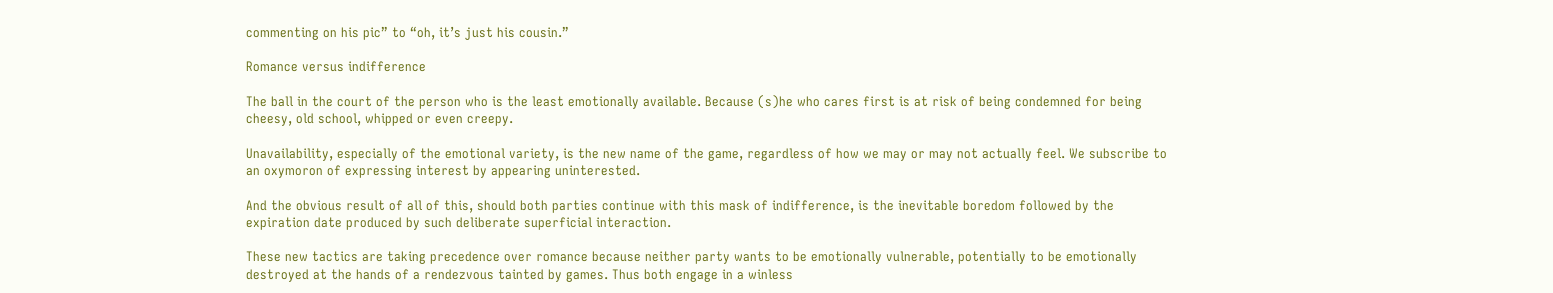commenting on his pic” to “oh, it’s just his cousin.”

Romance versus indifference

The ball in the court of the person who is the least emotionally available. Because (s)he who cares first is at risk of being condemned for being cheesy, old school, whipped or even creepy.

Unavailability, especially of the emotional variety, is the new name of the game, regardless of how we may or may not actually feel. We subscribe to an oxymoron of expressing interest by appearing uninterested.

And the obvious result of all of this, should both parties continue with this mask of indifference, is the inevitable boredom followed by the expiration date produced by such deliberate superficial interaction.

These new tactics are taking precedence over romance because neither party wants to be emotionally vulnerable, potentially to be emotionally destroyed at the hands of a rendezvous tainted by games. Thus both engage in a winless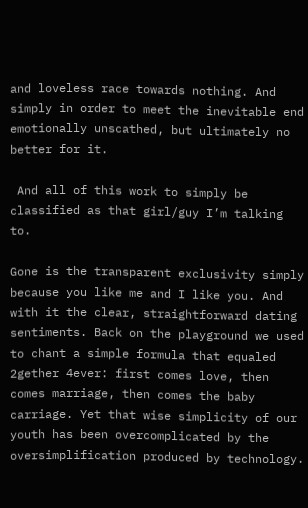and loveless race towards nothing. And simply in order to meet the inevitable end emotionally unscathed, but ultimately no better for it.

 And all of this work to simply be classified as that girl/guy I’m talking to.

Gone is the transparent exclusivity simply because you like me and I like you. And with it the clear, straightforward dating sentiments. Back on the playground we used to chant a simple formula that equaled 2gether 4ever: first comes love, then comes marriage, then comes the baby carriage. Yet that wise simplicity of our youth has been overcomplicated by the oversimplification produced by technology.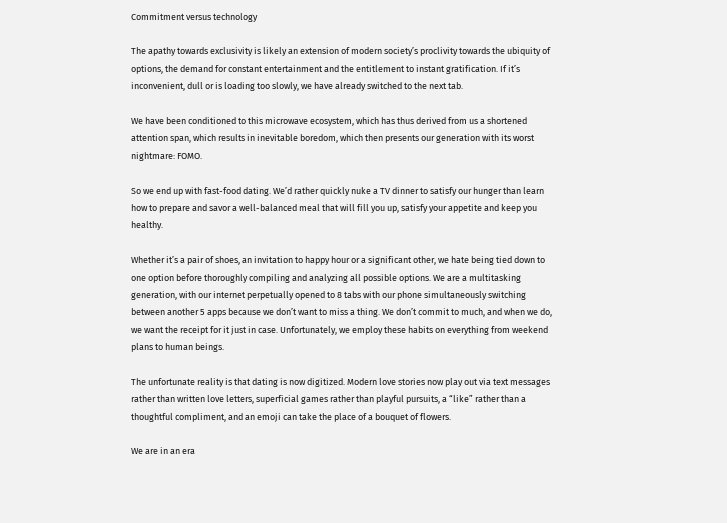Commitment versus technology

The apathy towards exclusivity is likely an extension of modern society’s proclivity towards the ubiquity of options, the demand for constant entertainment and the entitlement to instant gratification. If it’s inconvenient, dull or is loading too slowly, we have already switched to the next tab.

We have been conditioned to this microwave ecosystem, which has thus derived from us a shortened attention span, which results in inevitable boredom, which then presents our generation with its worst nightmare: FOMO.

So we end up with fast-food dating. We’d rather quickly nuke a TV dinner to satisfy our hunger than learn how to prepare and savor a well-balanced meal that will fill you up, satisfy your appetite and keep you healthy.

Whether it’s a pair of shoes, an invitation to happy hour or a significant other, we hate being tied down to one option before thoroughly compiling and analyzing all possible options. We are a multitasking generation, with our internet perpetually opened to 8 tabs with our phone simultaneously switching between another 5 apps because we don’t want to miss a thing. We don’t commit to much, and when we do, we want the receipt for it just in case. Unfortunately, we employ these habits on everything from weekend plans to human beings.

The unfortunate reality is that dating is now digitized. Modern love stories now play out via text messages rather than written love letters, superficial games rather than playful pursuits, a “like” rather than a thoughtful compliment, and an emoji can take the place of a bouquet of flowers.

We are in an era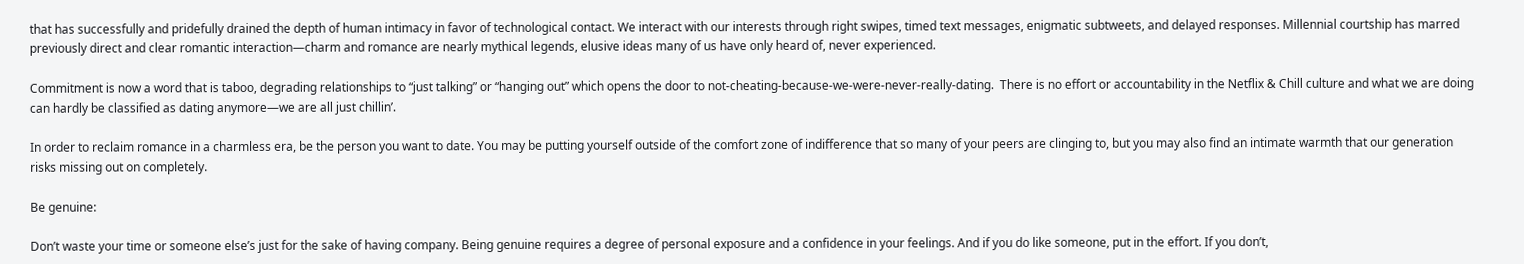that has successfully and pridefully drained the depth of human intimacy in favor of technological contact. We interact with our interests through right swipes, timed text messages, enigmatic subtweets, and delayed responses. Millennial courtship has marred previously direct and clear romantic interaction—charm and romance are nearly mythical legends, elusive ideas many of us have only heard of, never experienced.

Commitment is now a word that is taboo, degrading relationships to “just talking” or “hanging out” which opens the door to not-cheating-because-we-were-never-really-dating.  There is no effort or accountability in the Netflix & Chill culture and what we are doing can hardly be classified as dating anymore—we are all just chillin’.

In order to reclaim romance in a charmless era, be the person you want to date. You may be putting yourself outside of the comfort zone of indifference that so many of your peers are clinging to, but you may also find an intimate warmth that our generation risks missing out on completely.

Be genuine:

Don’t waste your time or someone else’s just for the sake of having company. Being genuine requires a degree of personal exposure and a confidence in your feelings. And if you do like someone, put in the effort. If you don’t,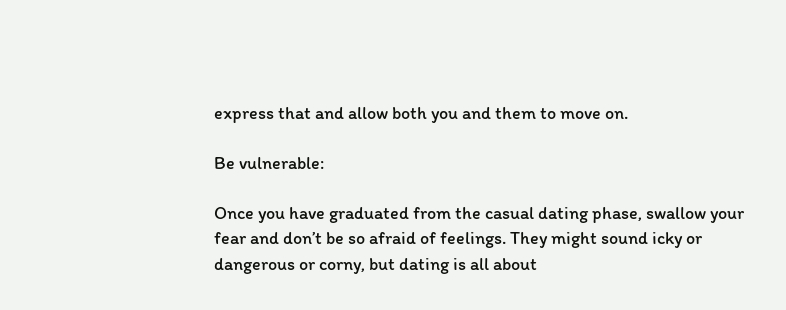express that and allow both you and them to move on.

Be vulnerable:

Once you have graduated from the casual dating phase, swallow your fear and don’t be so afraid of feelings. They might sound icky or dangerous or corny, but dating is all about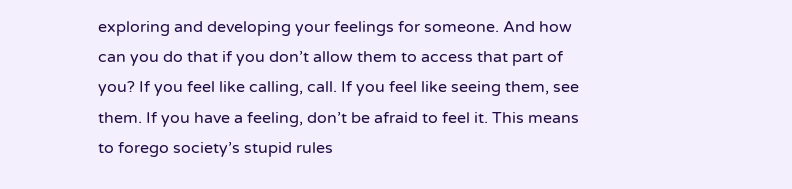exploring and developing your feelings for someone. And how can you do that if you don’t allow them to access that part of you? If you feel like calling, call. If you feel like seeing them, see them. If you have a feeling, don’t be afraid to feel it. This means to forego society’s stupid rules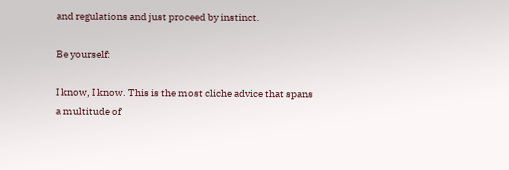and regulations and just proceed by instinct.

Be yourself:

I know, I know. This is the most cliche advice that spans a multitude of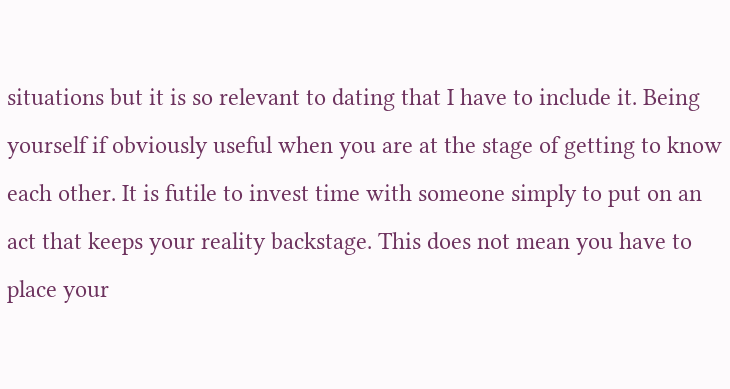situations but it is so relevant to dating that I have to include it. Being yourself if obviously useful when you are at the stage of getting to know each other. It is futile to invest time with someone simply to put on an act that keeps your reality backstage. This does not mean you have to place your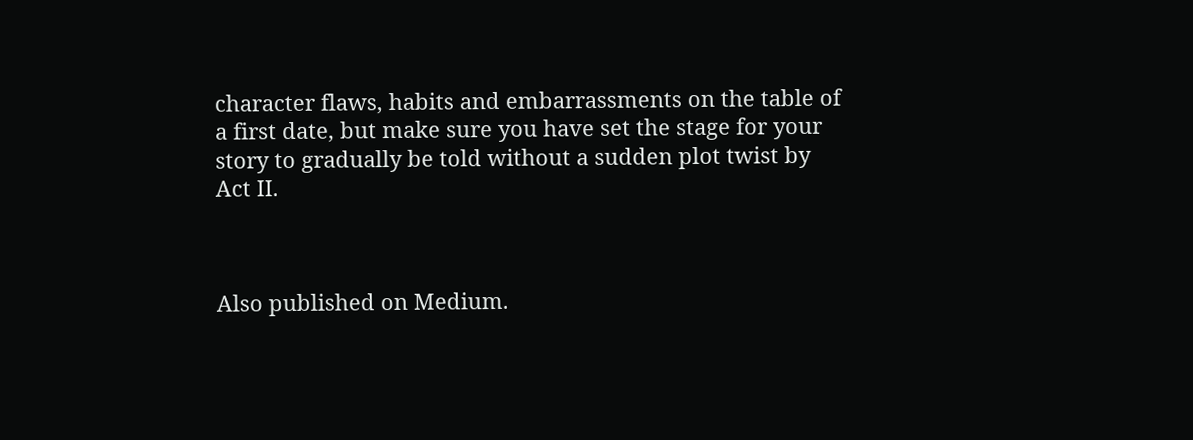character flaws, habits and embarrassments on the table of a first date, but make sure you have set the stage for your story to gradually be told without a sudden plot twist by Act II.



Also published on Medium.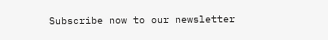Subscribe now to our newsletter